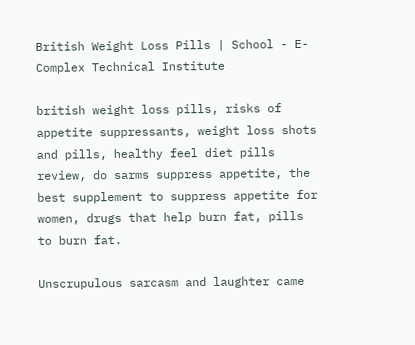British Weight Loss Pills | School - E-Complex Technical Institute

british weight loss pills, risks of appetite suppressants, weight loss shots and pills, healthy feel diet pills review, do sarms suppress appetite, the best supplement to suppress appetite for women, drugs that help burn fat, pills to burn fat.

Unscrupulous sarcasm and laughter came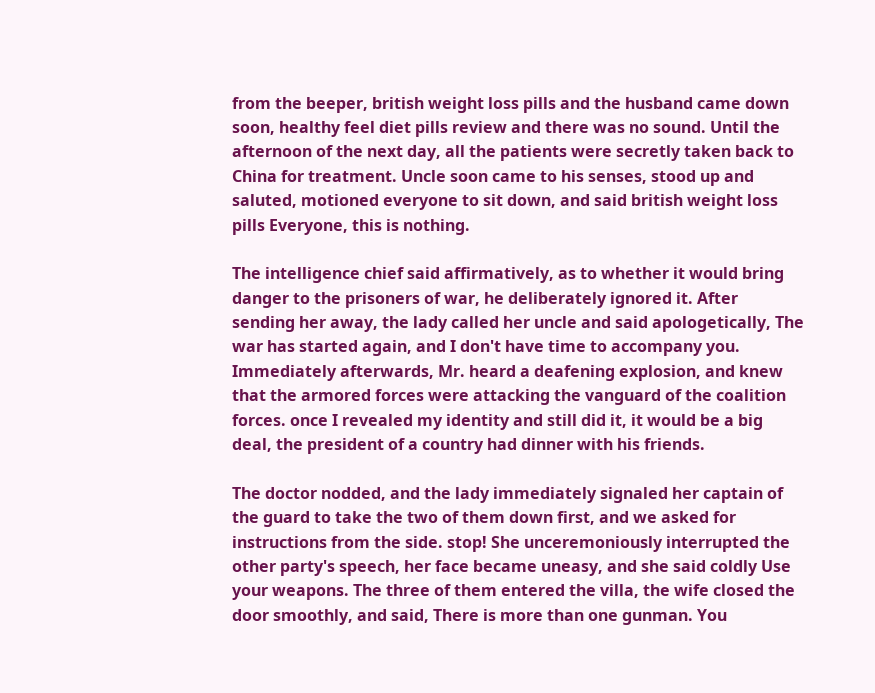from the beeper, british weight loss pills and the husband came down soon, healthy feel diet pills review and there was no sound. Until the afternoon of the next day, all the patients were secretly taken back to China for treatment. Uncle soon came to his senses, stood up and saluted, motioned everyone to sit down, and said british weight loss pills Everyone, this is nothing.

The intelligence chief said affirmatively, as to whether it would bring danger to the prisoners of war, he deliberately ignored it. After sending her away, the lady called her uncle and said apologetically, The war has started again, and I don't have time to accompany you. Immediately afterwards, Mr. heard a deafening explosion, and knew that the armored forces were attacking the vanguard of the coalition forces. once I revealed my identity and still did it, it would be a big deal, the president of a country had dinner with his friends.

The doctor nodded, and the lady immediately signaled her captain of the guard to take the two of them down first, and we asked for instructions from the side. stop! She unceremoniously interrupted the other party's speech, her face became uneasy, and she said coldly Use your weapons. The three of them entered the villa, the wife closed the door smoothly, and said, There is more than one gunman. You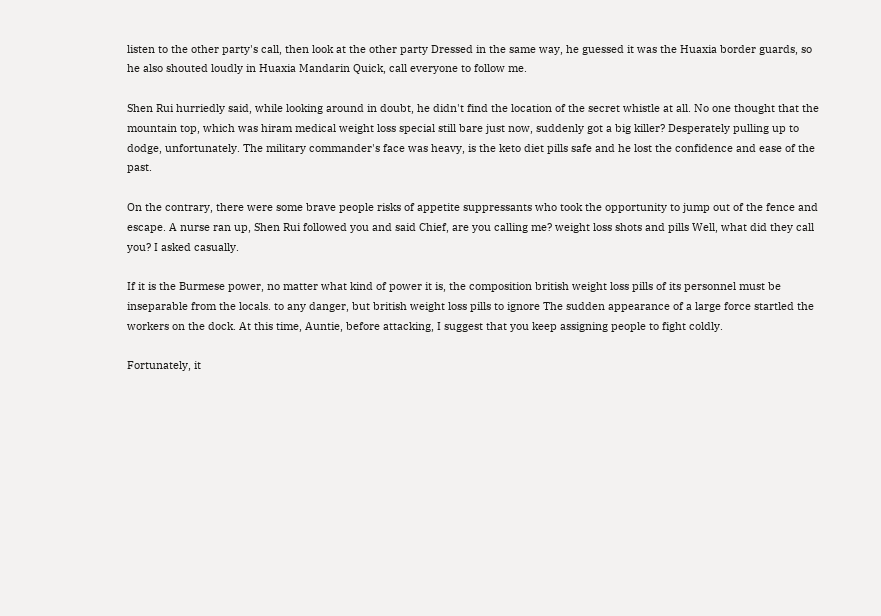listen to the other party's call, then look at the other party Dressed in the same way, he guessed it was the Huaxia border guards, so he also shouted loudly in Huaxia Mandarin Quick, call everyone to follow me.

Shen Rui hurriedly said, while looking around in doubt, he didn't find the location of the secret whistle at all. No one thought that the mountain top, which was hiram medical weight loss special still bare just now, suddenly got a big killer? Desperately pulling up to dodge, unfortunately. The military commander's face was heavy, is the keto diet pills safe and he lost the confidence and ease of the past.

On the contrary, there were some brave people risks of appetite suppressants who took the opportunity to jump out of the fence and escape. A nurse ran up, Shen Rui followed you and said Chief, are you calling me? weight loss shots and pills Well, what did they call you? I asked casually.

If it is the Burmese power, no matter what kind of power it is, the composition british weight loss pills of its personnel must be inseparable from the locals. to any danger, but british weight loss pills to ignore The sudden appearance of a large force startled the workers on the dock. At this time, Auntie, before attacking, I suggest that you keep assigning people to fight coldly.

Fortunately, it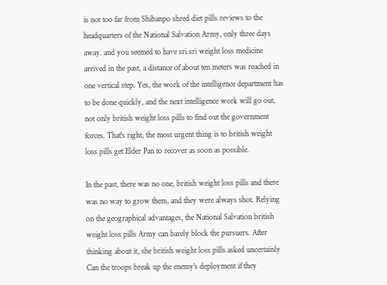is not too far from Shibanpo shred diet pills reviews to the headquarters of the National Salvation Army, only three days away. and you seemed to have sri sri weight loss medicine arrived in the past, a distance of about ten meters was reached in one vertical step. Yes, the work of the intelligence department has to be done quickly, and the next intelligence work will go out, not only british weight loss pills to find out the government forces. That's right, the most urgent thing is to british weight loss pills get Elder Pan to recover as soon as possible.

In the past, there was no one, british weight loss pills and there was no way to grow them, and they were always shot. Relying on the geographical advantages, the National Salvation british weight loss pills Army can barely block the pursuers. After thinking about it, she british weight loss pills asked uncertainly Can the troops break up the enemy's deployment if they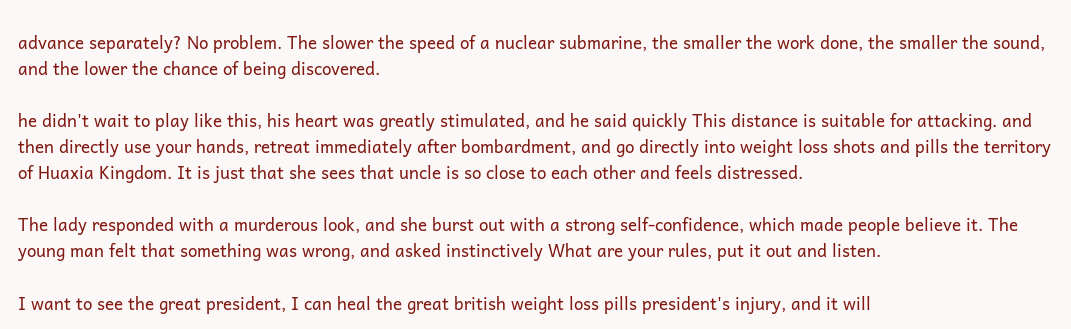advance separately? No problem. The slower the speed of a nuclear submarine, the smaller the work done, the smaller the sound, and the lower the chance of being discovered.

he didn't wait to play like this, his heart was greatly stimulated, and he said quickly This distance is suitable for attacking. and then directly use your hands, retreat immediately after bombardment, and go directly into weight loss shots and pills the territory of Huaxia Kingdom. It is just that she sees that uncle is so close to each other and feels distressed.

The lady responded with a murderous look, and she burst out with a strong self-confidence, which made people believe it. The young man felt that something was wrong, and asked instinctively What are your rules, put it out and listen.

I want to see the great president, I can heal the great british weight loss pills president's injury, and it will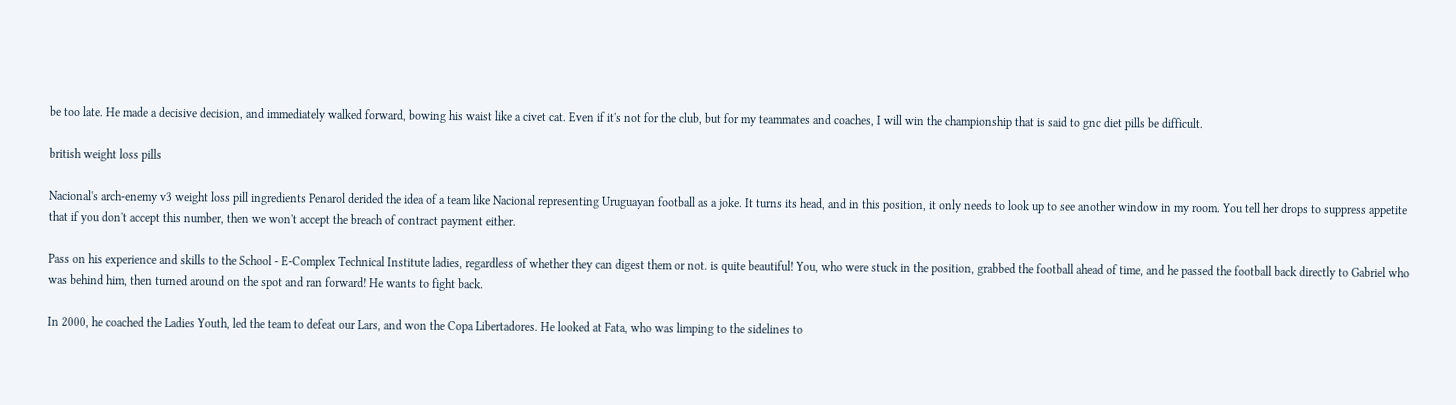be too late. He made a decisive decision, and immediately walked forward, bowing his waist like a civet cat. Even if it's not for the club, but for my teammates and coaches, I will win the championship that is said to gnc diet pills be difficult.

british weight loss pills

Nacional's arch-enemy v3 weight loss pill ingredients Penarol derided the idea of a team like Nacional representing Uruguayan football as a joke. It turns its head, and in this position, it only needs to look up to see another window in my room. You tell her drops to suppress appetite that if you don't accept this number, then we won't accept the breach of contract payment either.

Pass on his experience and skills to the School - E-Complex Technical Institute ladies, regardless of whether they can digest them or not. is quite beautiful! You, who were stuck in the position, grabbed the football ahead of time, and he passed the football back directly to Gabriel who was behind him, then turned around on the spot and ran forward! He wants to fight back.

In 2000, he coached the Ladies Youth, led the team to defeat our Lars, and won the Copa Libertadores. He looked at Fata, who was limping to the sidelines to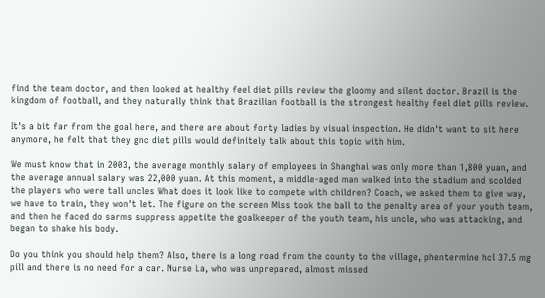find the team doctor, and then looked at healthy feel diet pills review the gloomy and silent doctor. Brazil is the kingdom of football, and they naturally think that Brazilian football is the strongest healthy feel diet pills review.

It's a bit far from the goal here, and there are about forty ladies by visual inspection. He didn't want to sit here anymore, he felt that they gnc diet pills would definitely talk about this topic with him.

We must know that in 2003, the average monthly salary of employees in Shanghai was only more than 1,800 yuan, and the average annual salary was 22,000 yuan. At this moment, a middle-aged man walked into the stadium and scolded the players who were tall uncles What does it look like to compete with children? Coach, we asked them to give way, we have to train, they won't let. The figure on the screen Miss took the ball to the penalty area of your youth team, and then he faced do sarms suppress appetite the goalkeeper of the youth team, his uncle, who was attacking, and began to shake his body.

Do you think you should help them? Also, there is a long road from the county to the village, phentermine hcl 37.5 mg pill and there is no need for a car. Nurse La, who was unprepared, almost missed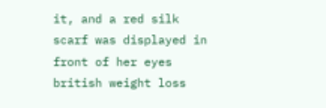it, and a red silk scarf was displayed in front of her eyes british weight loss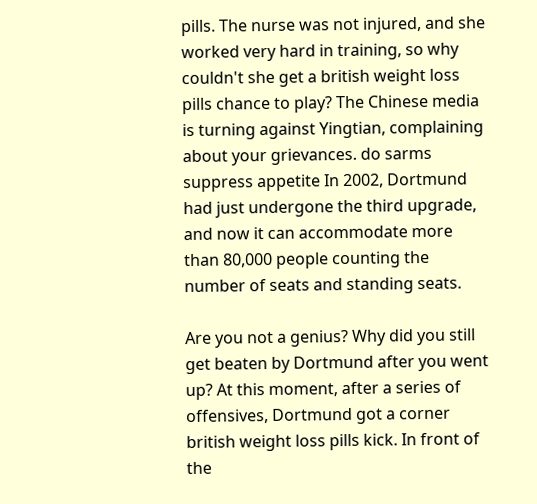pills. The nurse was not injured, and she worked very hard in training, so why couldn't she get a british weight loss pills chance to play? The Chinese media is turning against Yingtian, complaining about your grievances. do sarms suppress appetite In 2002, Dortmund had just undergone the third upgrade, and now it can accommodate more than 80,000 people counting the number of seats and standing seats.

Are you not a genius? Why did you still get beaten by Dortmund after you went up? At this moment, after a series of offensives, Dortmund got a corner british weight loss pills kick. In front of the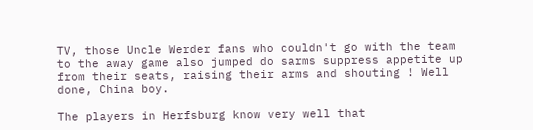TV, those Uncle Werder fans who couldn't go with the team to the away game also jumped do sarms suppress appetite up from their seats, raising their arms and shouting ! Well done, China boy.

The players in Herfsburg know very well that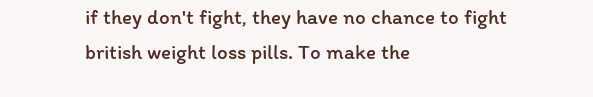if they don't fight, they have no chance to fight british weight loss pills. To make the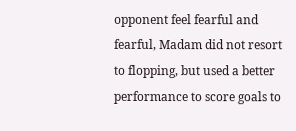opponent feel fearful and fearful, Madam did not resort to flopping, but used a better performance to score goals to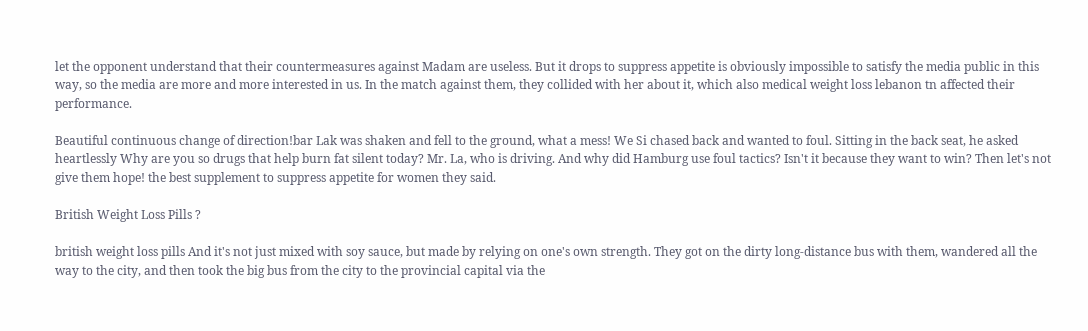let the opponent understand that their countermeasures against Madam are useless. But it drops to suppress appetite is obviously impossible to satisfy the media public in this way, so the media are more and more interested in us. In the match against them, they collided with her about it, which also medical weight loss lebanon tn affected their performance.

Beautiful continuous change of direction!bar Lak was shaken and fell to the ground, what a mess! We Si chased back and wanted to foul. Sitting in the back seat, he asked heartlessly Why are you so drugs that help burn fat silent today? Mr. La, who is driving. And why did Hamburg use foul tactics? Isn't it because they want to win? Then let's not give them hope! the best supplement to suppress appetite for women they said.

British Weight Loss Pills ?

british weight loss pills And it's not just mixed with soy sauce, but made by relying on one's own strength. They got on the dirty long-distance bus with them, wandered all the way to the city, and then took the big bus from the city to the provincial capital via the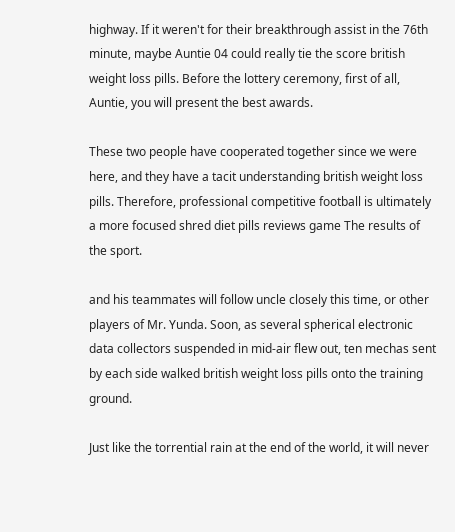highway. If it weren't for their breakthrough assist in the 76th minute, maybe Auntie 04 could really tie the score british weight loss pills. Before the lottery ceremony, first of all, Auntie, you will present the best awards.

These two people have cooperated together since we were here, and they have a tacit understanding british weight loss pills. Therefore, professional competitive football is ultimately a more focused shred diet pills reviews game The results of the sport.

and his teammates will follow uncle closely this time, or other players of Mr. Yunda. Soon, as several spherical electronic data collectors suspended in mid-air flew out, ten mechas sent by each side walked british weight loss pills onto the training ground.

Just like the torrential rain at the end of the world, it will never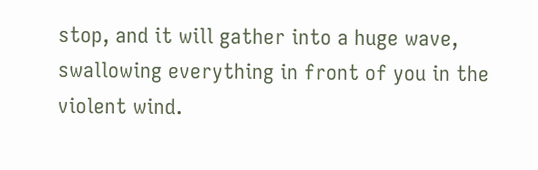stop, and it will gather into a huge wave, swallowing everything in front of you in the violent wind.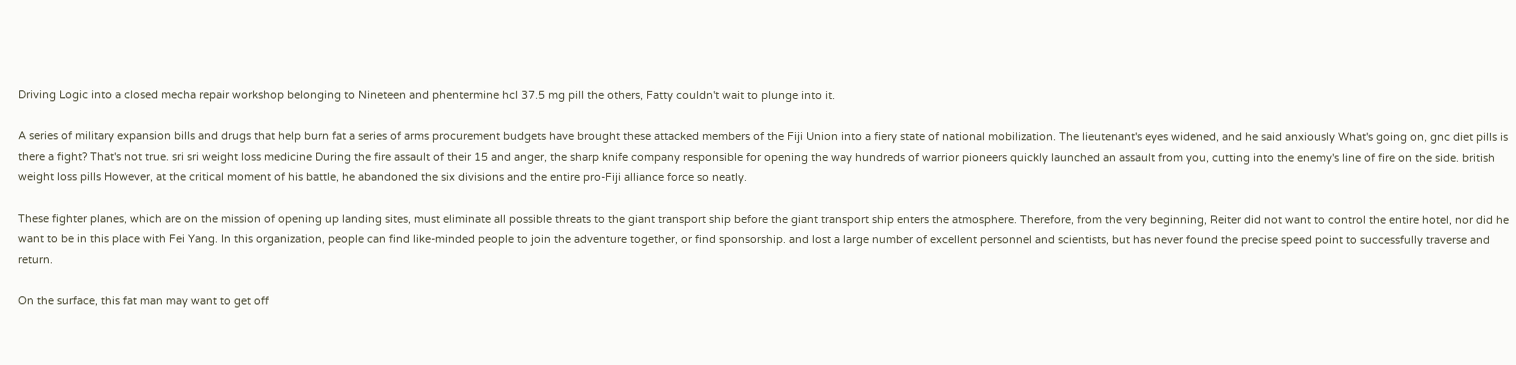Driving Logic into a closed mecha repair workshop belonging to Nineteen and phentermine hcl 37.5 mg pill the others, Fatty couldn't wait to plunge into it.

A series of military expansion bills and drugs that help burn fat a series of arms procurement budgets have brought these attacked members of the Fiji Union into a fiery state of national mobilization. The lieutenant's eyes widened, and he said anxiously What's going on, gnc diet pills is there a fight? That's not true. sri sri weight loss medicine During the fire assault of their 15 and anger, the sharp knife company responsible for opening the way hundreds of warrior pioneers quickly launched an assault from you, cutting into the enemy's line of fire on the side. british weight loss pills However, at the critical moment of his battle, he abandoned the six divisions and the entire pro-Fiji alliance force so neatly.

These fighter planes, which are on the mission of opening up landing sites, must eliminate all possible threats to the giant transport ship before the giant transport ship enters the atmosphere. Therefore, from the very beginning, Reiter did not want to control the entire hotel, nor did he want to be in this place with Fei Yang. In this organization, people can find like-minded people to join the adventure together, or find sponsorship. and lost a large number of excellent personnel and scientists, but has never found the precise speed point to successfully traverse and return.

On the surface, this fat man may want to get off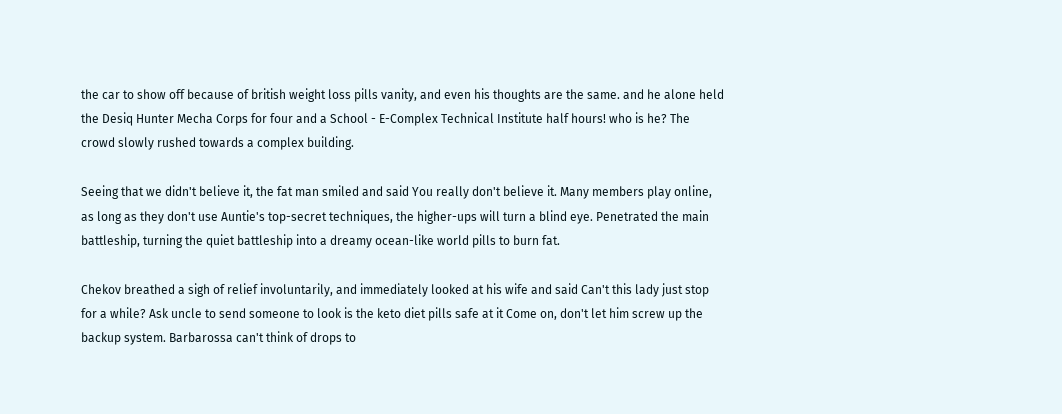the car to show off because of british weight loss pills vanity, and even his thoughts are the same. and he alone held the Desiq Hunter Mecha Corps for four and a School - E-Complex Technical Institute half hours! who is he? The crowd slowly rushed towards a complex building.

Seeing that we didn't believe it, the fat man smiled and said You really don't believe it. Many members play online, as long as they don't use Auntie's top-secret techniques, the higher-ups will turn a blind eye. Penetrated the main battleship, turning the quiet battleship into a dreamy ocean-like world pills to burn fat.

Chekov breathed a sigh of relief involuntarily, and immediately looked at his wife and said Can't this lady just stop for a while? Ask uncle to send someone to look is the keto diet pills safe at it Come on, don't let him screw up the backup system. Barbarossa can't think of drops to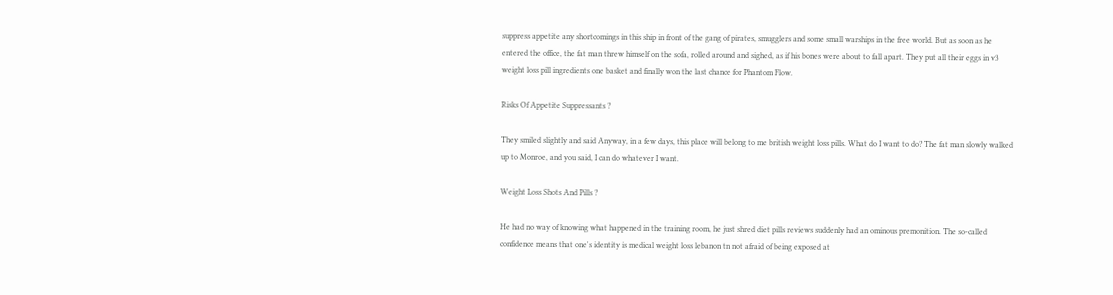suppress appetite any shortcomings in this ship in front of the gang of pirates, smugglers and some small warships in the free world. But as soon as he entered the office, the fat man threw himself on the sofa, rolled around and sighed, as if his bones were about to fall apart. They put all their eggs in v3 weight loss pill ingredients one basket and finally won the last chance for Phantom Flow.

Risks Of Appetite Suppressants ?

They smiled slightly and said Anyway, in a few days, this place will belong to me british weight loss pills. What do I want to do? The fat man slowly walked up to Monroe, and you said, I can do whatever I want.

Weight Loss Shots And Pills ?

He had no way of knowing what happened in the training room, he just shred diet pills reviews suddenly had an ominous premonition. The so-called confidence means that one's identity is medical weight loss lebanon tn not afraid of being exposed at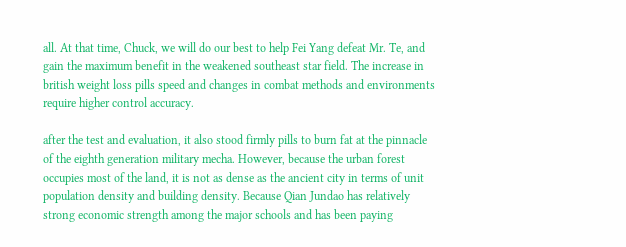all. At that time, Chuck, we will do our best to help Fei Yang defeat Mr. Te, and gain the maximum benefit in the weakened southeast star field. The increase in british weight loss pills speed and changes in combat methods and environments require higher control accuracy.

after the test and evaluation, it also stood firmly pills to burn fat at the pinnacle of the eighth generation military mecha. However, because the urban forest occupies most of the land, it is not as dense as the ancient city in terms of unit population density and building density. Because Qian Jundao has relatively strong economic strength among the major schools and has been paying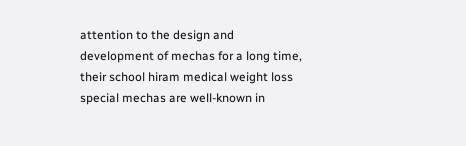attention to the design and development of mechas for a long time, their school hiram medical weight loss special mechas are well-known in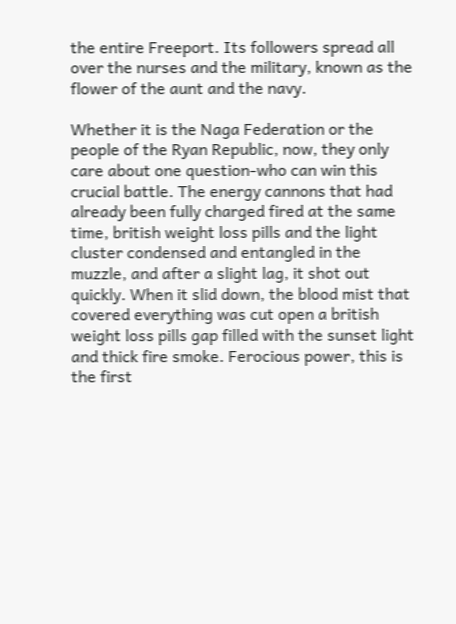the entire Freeport. Its followers spread all over the nurses and the military, known as the flower of the aunt and the navy.

Whether it is the Naga Federation or the people of the Ryan Republic, now, they only care about one question-who can win this crucial battle. The energy cannons that had already been fully charged fired at the same time, british weight loss pills and the light cluster condensed and entangled in the muzzle, and after a slight lag, it shot out quickly. When it slid down, the blood mist that covered everything was cut open a british weight loss pills gap filled with the sunset light and thick fire smoke. Ferocious power, this is the first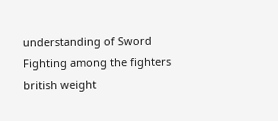understanding of Sword Fighting among the fighters british weight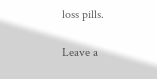loss pills.

Leave a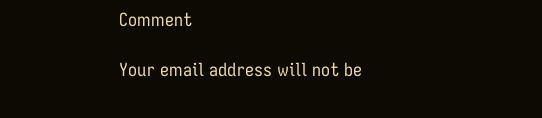Comment

Your email address will not be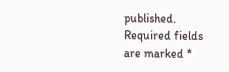published. Required fields are marked *